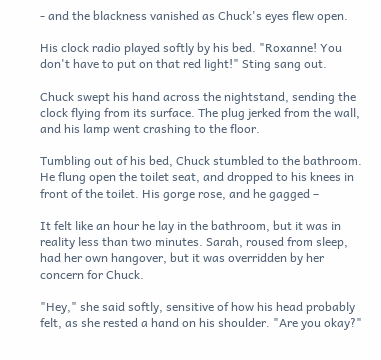- and the blackness vanished as Chuck's eyes flew open.

His clock radio played softly by his bed. "Roxanne! You don't have to put on that red light!" Sting sang out.

Chuck swept his hand across the nightstand, sending the clock flying from its surface. The plug jerked from the wall, and his lamp went crashing to the floor.

Tumbling out of his bed, Chuck stumbled to the bathroom. He flung open the toilet seat, and dropped to his knees in front of the toilet. His gorge rose, and he gagged –

It felt like an hour he lay in the bathroom, but it was in reality less than two minutes. Sarah, roused from sleep, had her own hangover, but it was overridden by her concern for Chuck.

"Hey," she said softly, sensitive of how his head probably felt, as she rested a hand on his shoulder. "Are you okay?"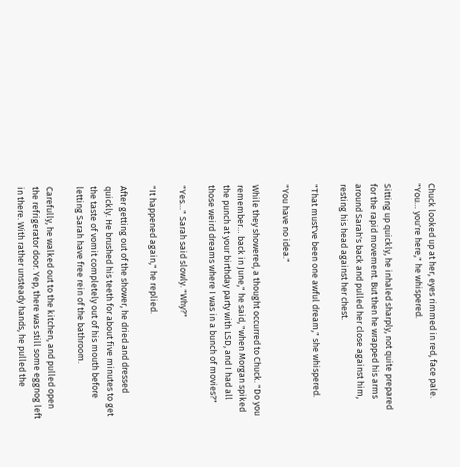Chuck looked up at her, eyes rimmed in red, face pale. "You… you're here," he whispered.

Sitting up quickly, he inhaled sharply, not quite prepared for the rapid movement. But then he wrapped his arms around Sarah's back and pulled her close against him, resting his head against her chest.

"That must've been one awful dream," she whispered.

"You have no idea."

While they showered, a thought occurred to Chuck. "Do you remember… back in June," he said, "when Morgan spiked the punch at your birthday party with LSD, and I had all those weird dreams where I was in a bunch of movies?"

"Yes…" Sarah said slowly. "Why?"

"It happened again," he replied.

After getting out of the shower, he dried and dressed quickly. He brushed his teeth for about five minutes to get the taste of vomit completely out of his mouth before letting Sarah have free rein of the bathroom.

Carefully, he walked out to the kitchen, and pulled open the refrigerator door. Yep, there was still some eggnog left in there. With rather unsteady hands, he pulled the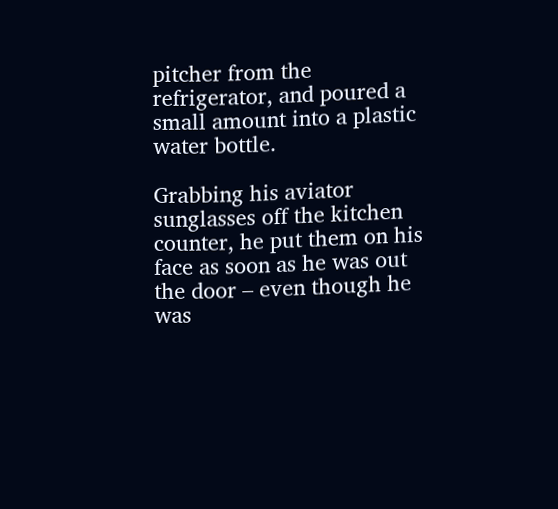pitcher from the refrigerator, and poured a small amount into a plastic water bottle.

Grabbing his aviator sunglasses off the kitchen counter, he put them on his face as soon as he was out the door – even though he was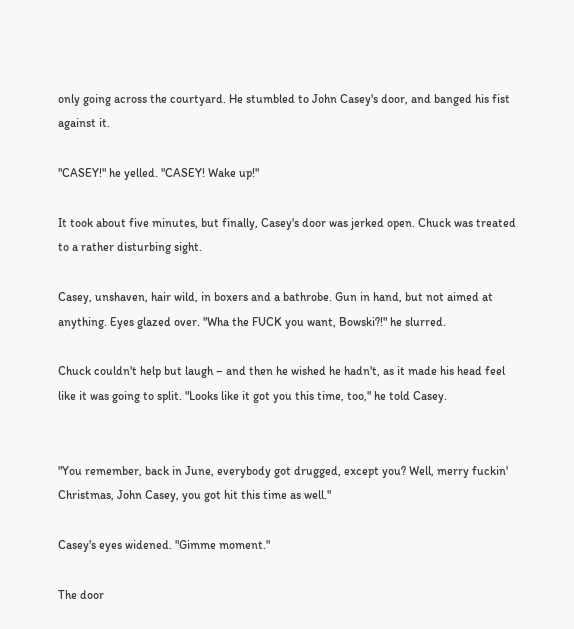only going across the courtyard. He stumbled to John Casey's door, and banged his fist against it.

"CASEY!" he yelled. "CASEY! Wake up!"

It took about five minutes, but finally, Casey's door was jerked open. Chuck was treated to a rather disturbing sight.

Casey, unshaven, hair wild, in boxers and a bathrobe. Gun in hand, but not aimed at anything. Eyes glazed over. "Wha the FUCK you want, Bowski?!" he slurred.

Chuck couldn't help but laugh – and then he wished he hadn't, as it made his head feel like it was going to split. "Looks like it got you this time, too," he told Casey.


"You remember, back in June, everybody got drugged, except you? Well, merry fuckin' Christmas, John Casey, you got hit this time as well."

Casey's eyes widened. "Gimme moment."

The door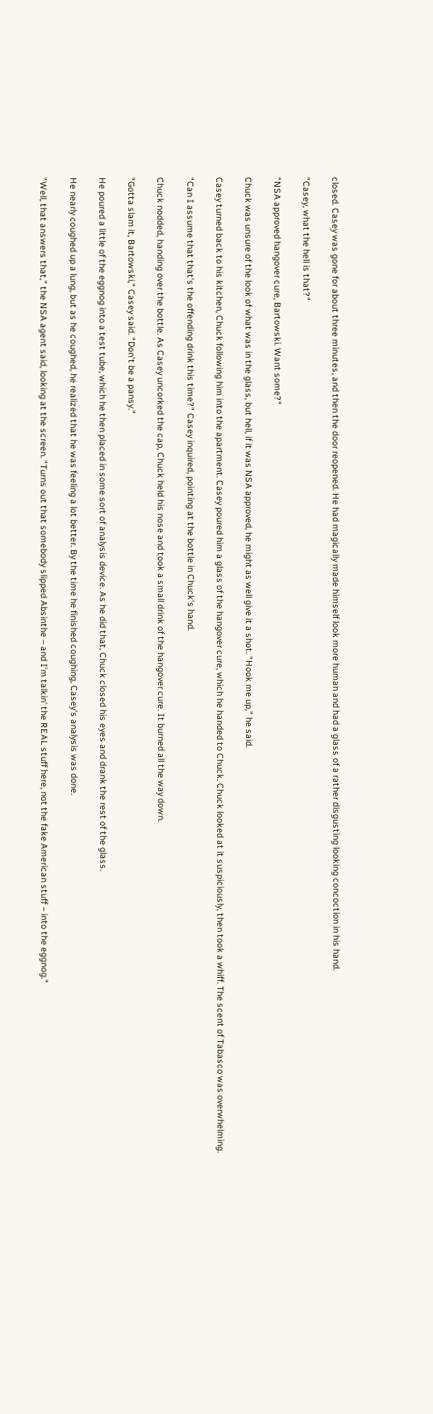closed. Casey was gone for about three minutes, and then the door reopened. He had magically made himself look more human and had a glass of a rather disgusting looking concoction in his hand.

"Casey, what the hell is that?"

"NSA approved hangover cure, Bartowski. Want some?"

Chuck was unsure of the look of what was in the glass, but hell, if it was NSA approved, he might as well give it a shot. "Hook me up," he said.

Casey turned back to his kitchen, Chuck following him into the apartment. Casey poured him a glass of the hangover cure, which he handed to Chuck. Chuck looked at it suspiciously, then took a whiff. The scent of Tabasco was overwhelming.

"Can I assume that that's the offending drink this time?" Casey inquired, pointing at the bottle in Chuck's hand.

Chuck nodded, handing over the bottle. As Casey uncorked the cap, Chuck held his nose and took a small drink of the hangover cure. It burned all the way down.

"Gotta slam it, Bartowski," Casey said. "Don't be a pansy."

He poured a little of the eggnog into a test tube, which he then placed in some sort of analysis device. As he did that, Chuck closed his eyes and drank the rest of the glass.

He nearly coughed up a lung, but as he coughed, he realized that he was feeling a lot better. By the time he finished coughing, Casey's analysis was done.

"Well, that answers that," the NSA agent said, looking at the screen. "Turns out that somebody slipped Absinthe – and I'm talkin' the REAL stuff here, not the fake American stuff – into the eggnog."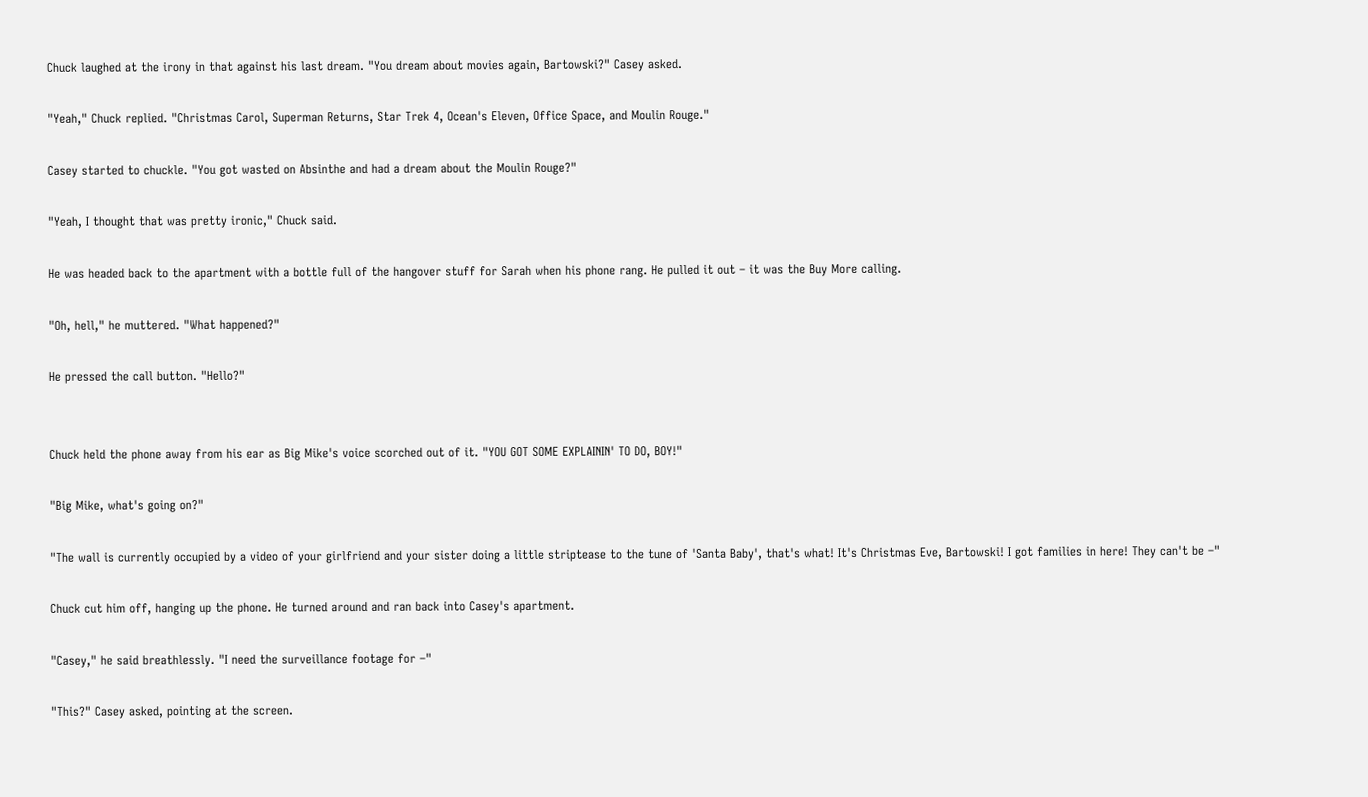Chuck laughed at the irony in that against his last dream. "You dream about movies again, Bartowski?" Casey asked.

"Yeah," Chuck replied. "Christmas Carol, Superman Returns, Star Trek 4, Ocean's Eleven, Office Space, and Moulin Rouge."

Casey started to chuckle. "You got wasted on Absinthe and had a dream about the Moulin Rouge?"

"Yeah, I thought that was pretty ironic," Chuck said.

He was headed back to the apartment with a bottle full of the hangover stuff for Sarah when his phone rang. He pulled it out – it was the Buy More calling.

"Oh, hell," he muttered. "What happened?"

He pressed the call button. "Hello?"


Chuck held the phone away from his ear as Big Mike's voice scorched out of it. "YOU GOT SOME EXPLAININ' TO DO, BOY!"

"Big Mike, what's going on?"

"The wall is currently occupied by a video of your girlfriend and your sister doing a little striptease to the tune of 'Santa Baby', that's what! It's Christmas Eve, Bartowski! I got families in here! They can't be –"

Chuck cut him off, hanging up the phone. He turned around and ran back into Casey's apartment.

"Casey," he said breathlessly. "I need the surveillance footage for –"

"This?" Casey asked, pointing at the screen.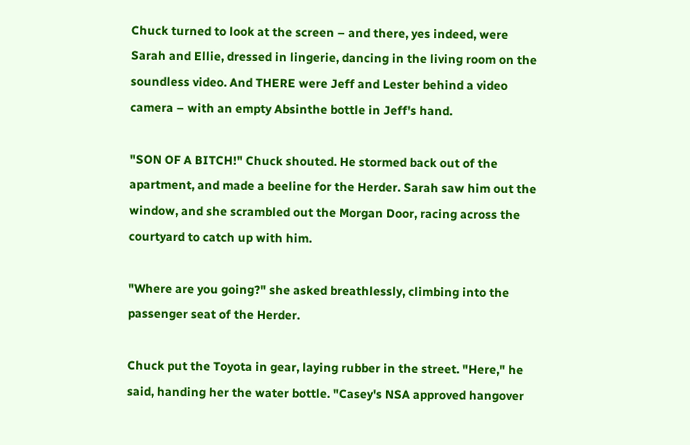Chuck turned to look at the screen – and there, yes indeed, were Sarah and Ellie, dressed in lingerie, dancing in the living room on the soundless video. And THERE were Jeff and Lester behind a video camera – with an empty Absinthe bottle in Jeff's hand.

"SON OF A BITCH!" Chuck shouted. He stormed back out of the apartment, and made a beeline for the Herder. Sarah saw him out the window, and she scrambled out the Morgan Door, racing across the courtyard to catch up with him.

"Where are you going?" she asked breathlessly, climbing into the passenger seat of the Herder.

Chuck put the Toyota in gear, laying rubber in the street. "Here," he said, handing her the water bottle. "Casey's NSA approved hangover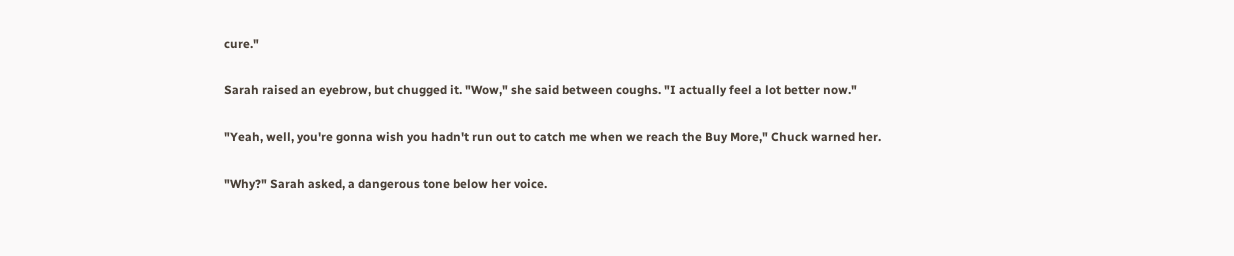cure."

Sarah raised an eyebrow, but chugged it. "Wow," she said between coughs. "I actually feel a lot better now."

"Yeah, well, you're gonna wish you hadn't run out to catch me when we reach the Buy More," Chuck warned her.

"Why?" Sarah asked, a dangerous tone below her voice.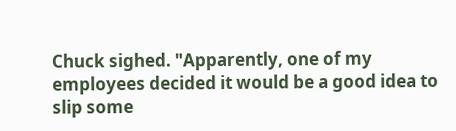Chuck sighed. "Apparently, one of my employees decided it would be a good idea to slip some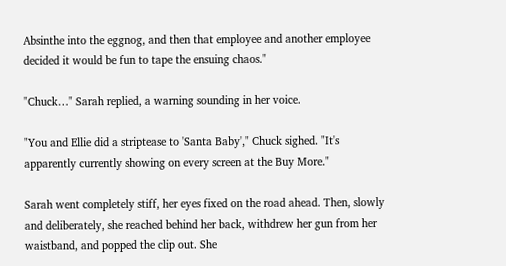Absinthe into the eggnog, and then that employee and another employee decided it would be fun to tape the ensuing chaos."

"Chuck…" Sarah replied, a warning sounding in her voice.

"You and Ellie did a striptease to 'Santa Baby'," Chuck sighed. "It's apparently currently showing on every screen at the Buy More."

Sarah went completely stiff, her eyes fixed on the road ahead. Then, slowly and deliberately, she reached behind her back, withdrew her gun from her waistband, and popped the clip out. She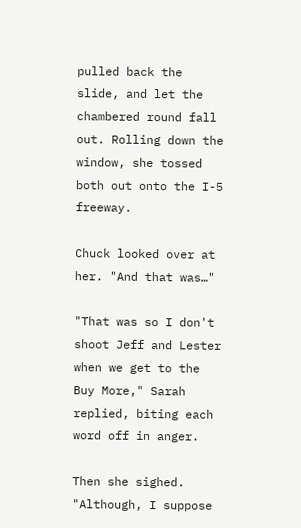pulled back the slide, and let the chambered round fall out. Rolling down the window, she tossed both out onto the I-5 freeway.

Chuck looked over at her. "And that was…"

"That was so I don't shoot Jeff and Lester when we get to the Buy More," Sarah replied, biting each word off in anger.

Then she sighed. "Although, I suppose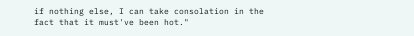if nothing else, I can take consolation in the fact that it must've been hot."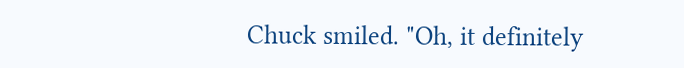Chuck smiled. "Oh, it definitely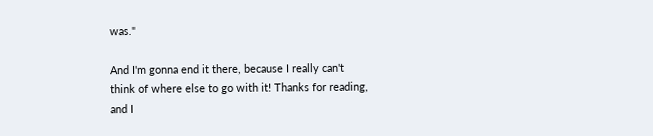was."

And I'm gonna end it there, because I really can't think of where else to go with it! Thanks for reading, and I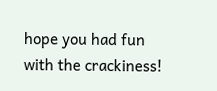hope you had fun with the crackiness!